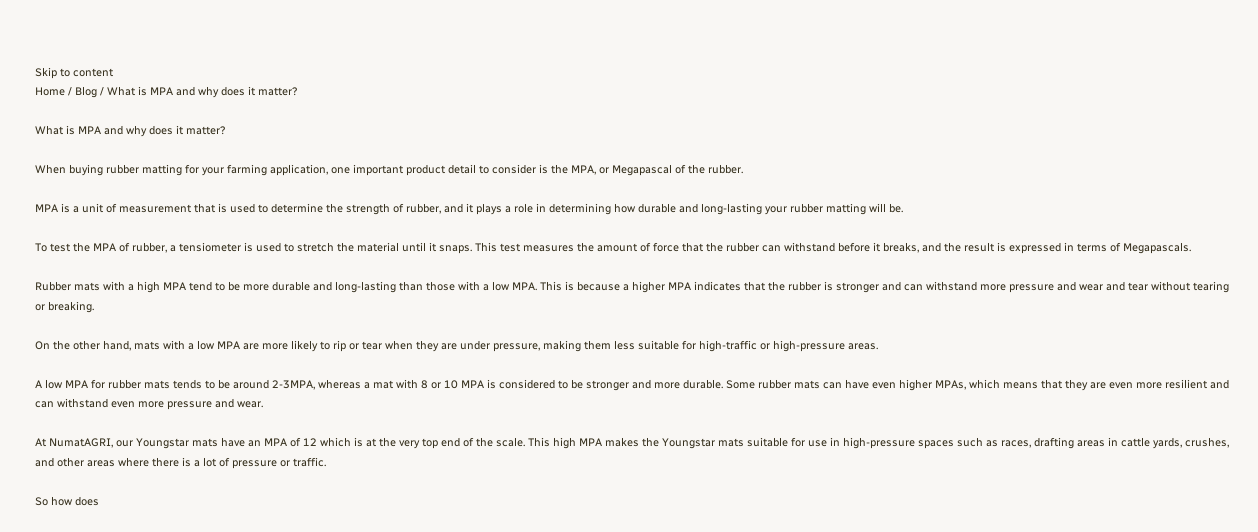Skip to content
Home / Blog / What is MPA and why does it matter?

What is MPA and why does it matter?

When buying rubber matting for your farming application, one important product detail to consider is the MPA, or Megapascal of the rubber.

MPA is a unit of measurement that is used to determine the strength of rubber, and it plays a role in determining how durable and long-lasting your rubber matting will be.

To test the MPA of rubber, a tensiometer is used to stretch the material until it snaps. This test measures the amount of force that the rubber can withstand before it breaks, and the result is expressed in terms of Megapascals.

Rubber mats with a high MPA tend to be more durable and long-lasting than those with a low MPA. This is because a higher MPA indicates that the rubber is stronger and can withstand more pressure and wear and tear without tearing or breaking.

On the other hand, mats with a low MPA are more likely to rip or tear when they are under pressure, making them less suitable for high-traffic or high-pressure areas.

A low MPA for rubber mats tends to be around 2-3MPA, whereas a mat with 8 or 10 MPA is considered to be stronger and more durable. Some rubber mats can have even higher MPAs, which means that they are even more resilient and can withstand even more pressure and wear.

At NumatAGRI, our Youngstar mats have an MPA of 12 which is at the very top end of the scale. This high MPA makes the Youngstar mats suitable for use in high-pressure spaces such as races, drafting areas in cattle yards, crushes, and other areas where there is a lot of pressure or traffic.

So how does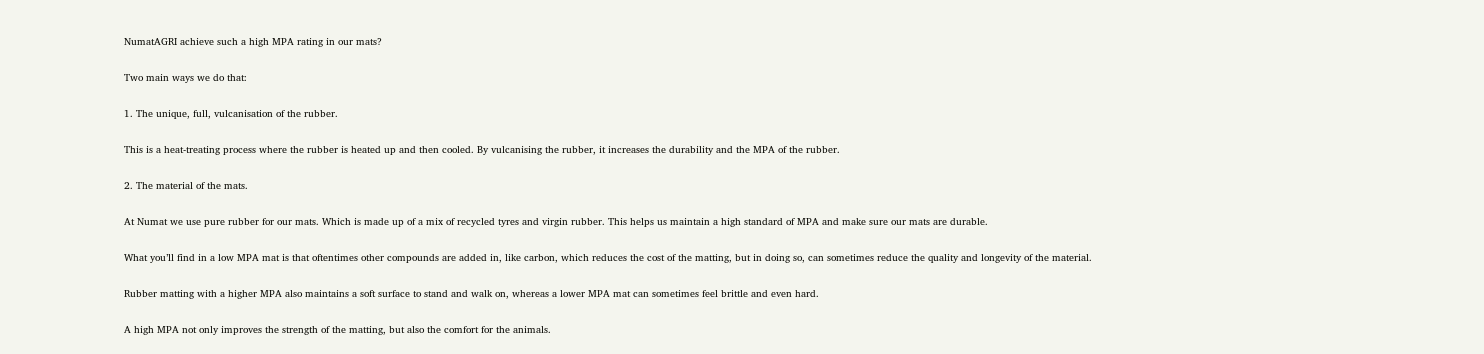NumatAGRI achieve such a high MPA rating in our mats?

Two main ways we do that:

1. The unique, full, vulcanisation of the rubber.

This is a heat-treating process where the rubber is heated up and then cooled. By vulcanising the rubber, it increases the durability and the MPA of the rubber.

2. The material of the mats.

At Numat we use pure rubber for our mats. Which is made up of a mix of recycled tyres and virgin rubber. This helps us maintain a high standard of MPA and make sure our mats are durable.

What you’ll find in a low MPA mat is that oftentimes other compounds are added in, like carbon, which reduces the cost of the matting, but in doing so, can sometimes reduce the quality and longevity of the material.

Rubber matting with a higher MPA also maintains a soft surface to stand and walk on, whereas a lower MPA mat can sometimes feel brittle and even hard.

A high MPA not only improves the strength of the matting, but also the comfort for the animals.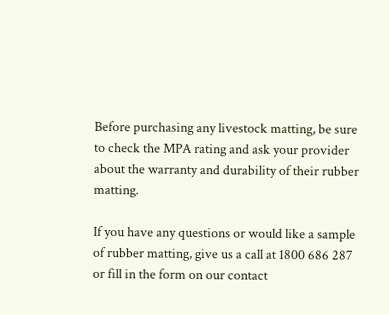Before purchasing any livestock matting, be sure to check the MPA rating and ask your provider about the warranty and durability of their rubber matting.

If you have any questions or would like a sample of rubber matting, give us a call at 1800 686 287 or fill in the form on our contact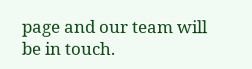page and our team will be in touch.